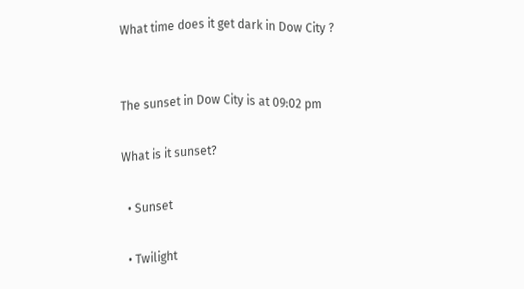What time does it get dark in Dow City ?


The sunset in Dow City is at 09:02 pm

What is it sunset?

  • Sunset

  • Twilight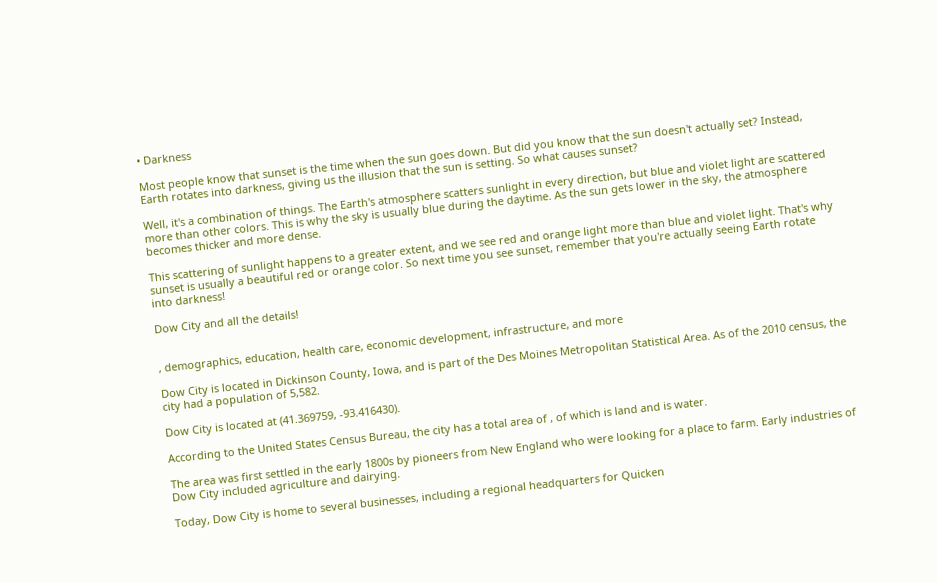• Darkness

Most people know that sunset is the time when the sun goes down. But did you know that the sun doesn't actually set? Instead, Earth rotates into darkness, giving us the illusion that the sun is setting. So what causes sunset?

Well, it's a combination of things. The Earth's atmosphere scatters sunlight in every direction, but blue and violet light are scattered more than other colors. This is why the sky is usually blue during the daytime. As the sun gets lower in the sky, the atmosphere becomes thicker and more dense.

This scattering of sunlight happens to a greater extent, and we see red and orange light more than blue and violet light. That's why sunset is usually a beautiful red or orange color. So next time you see sunset, remember that you're actually seeing Earth rotate into darkness!

Dow City and all the details!


, demographics, education, health care, economic development, infrastructure, and more

Dow City is located in Dickinson County, Iowa, and is part of the Des Moines Metropolitan Statistical Area. As of the 2010 census, the city had a population of 5,582.

Dow City is located at (41.369759, -93.416430).

According to the United States Census Bureau, the city has a total area of , of which is land and is water.

The area was first settled in the early 1800s by pioneers from New England who were looking for a place to farm. Early industries of Dow City included agriculture and dairying.

Today, Dow City is home to several businesses, including a regional headquarters for Quicken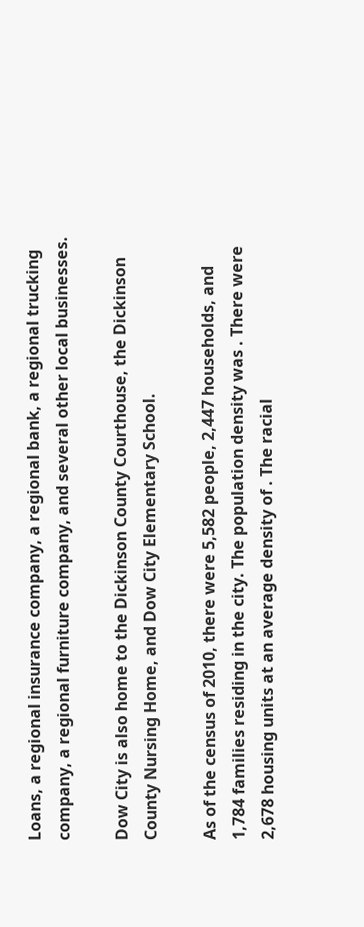Loans, a regional insurance company, a regional bank, a regional trucking company, a regional furniture company, and several other local businesses.

Dow City is also home to the Dickinson County Courthouse, the Dickinson County Nursing Home, and Dow City Elementary School.

As of the census of 2010, there were 5,582 people, 2,447 households, and 1,784 families residing in the city. The population density was . There were 2,678 housing units at an average density of . The racial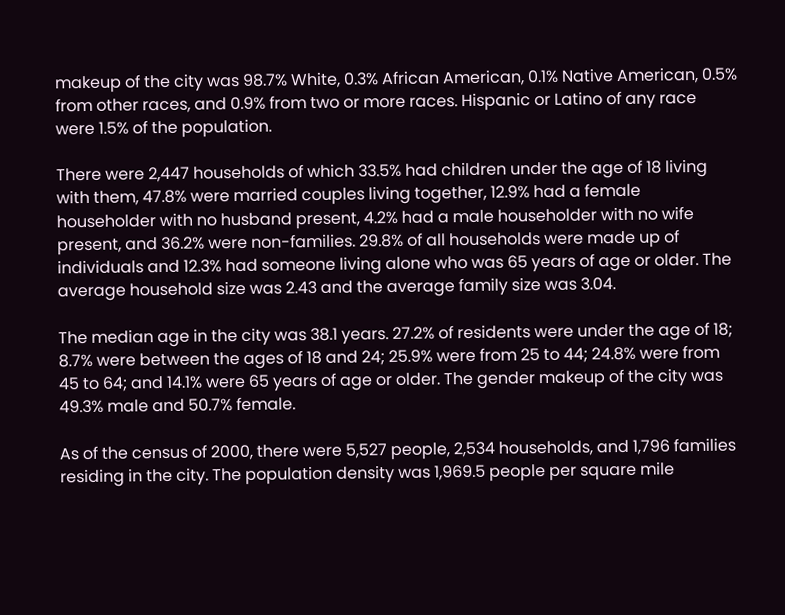makeup of the city was 98.7% White, 0.3% African American, 0.1% Native American, 0.5% from other races, and 0.9% from two or more races. Hispanic or Latino of any race were 1.5% of the population.

There were 2,447 households of which 33.5% had children under the age of 18 living with them, 47.8% were married couples living together, 12.9% had a female householder with no husband present, 4.2% had a male householder with no wife present, and 36.2% were non-families. 29.8% of all households were made up of individuals and 12.3% had someone living alone who was 65 years of age or older. The average household size was 2.43 and the average family size was 3.04.

The median age in the city was 38.1 years. 27.2% of residents were under the age of 18; 8.7% were between the ages of 18 and 24; 25.9% were from 25 to 44; 24.8% were from 45 to 64; and 14.1% were 65 years of age or older. The gender makeup of the city was 49.3% male and 50.7% female.

As of the census of 2000, there were 5,527 people, 2,534 households, and 1,796 families residing in the city. The population density was 1,969.5 people per square mile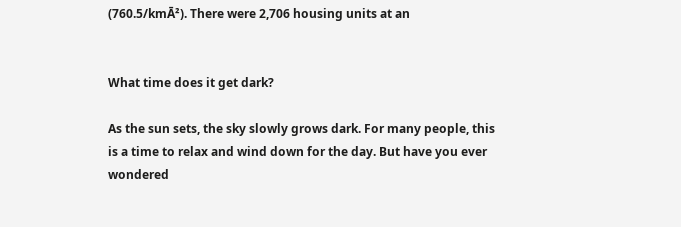(760.5/kmĀ²). There were 2,706 housing units at an


What time does it get dark?

As the sun sets, the sky slowly grows dark. For many people, this is a time to relax and wind down for the day. But have you ever wondered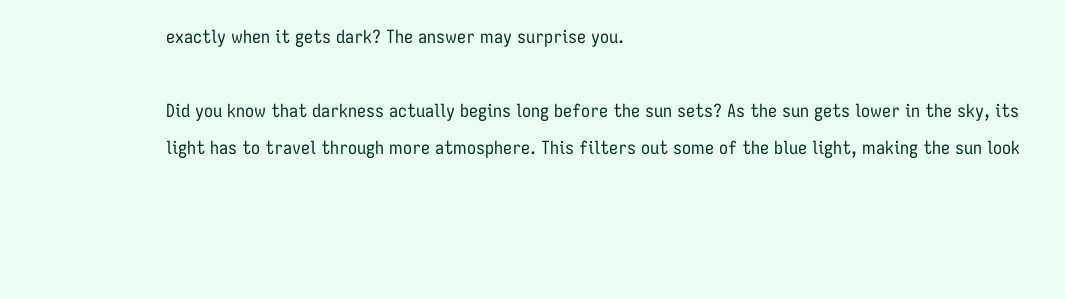exactly when it gets dark? The answer may surprise you.

Did you know that darkness actually begins long before the sun sets? As the sun gets lower in the sky, its light has to travel through more atmosphere. This filters out some of the blue light, making the sun look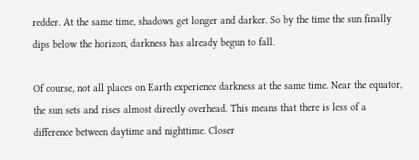redder. At the same time, shadows get longer and darker. So by the time the sun finally dips below the horizon, darkness has already begun to fall.

Of course, not all places on Earth experience darkness at the same time. Near the equator, the sun sets and rises almost directly overhead. This means that there is less of a difference between daytime and nighttime. Closer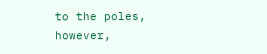to the poles, however,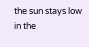the sun stays low in the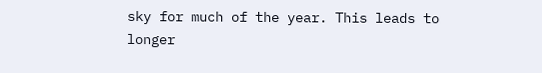sky for much of the year. This leads to longer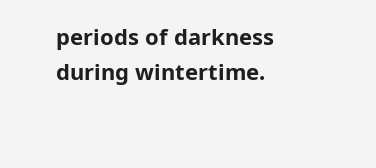periods of darkness during wintertime.